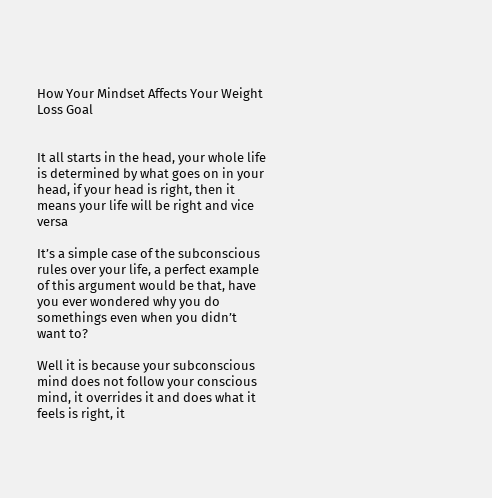How Your Mindset Affects Your Weight Loss Goal


It all starts in the head, your whole life is determined by what goes on in your head, if your head is right, then it means your life will be right and vice versa

It’s a simple case of the subconscious rules over your life, a perfect example of this argument would be that, have you ever wondered why you do somethings even when you didn’t want to?

Well it is because your subconscious mind does not follow your conscious mind, it overrides it and does what it feels is right, it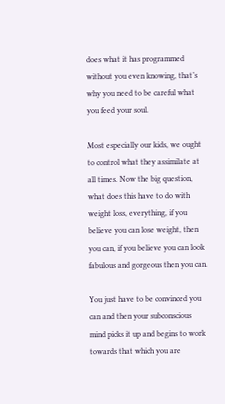does what it has programmed without you even knowing, that’s why you need to be careful what you feed your soul.

Most especially our kids, we ought to control what they assimilate at all times. Now the big question, what does this have to do with weight loss, everything, if you believe you can lose weight, then you can, if you believe you can look fabulous and gorgeous then you can.

You just have to be convinced you can and then your subconscious mind picks it up and begins to work towards that which you are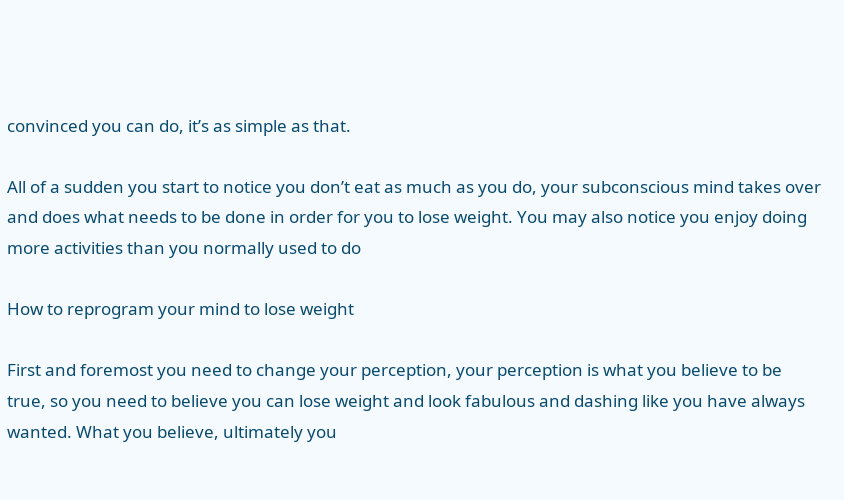convinced you can do, it’s as simple as that.

All of a sudden you start to notice you don’t eat as much as you do, your subconscious mind takes over and does what needs to be done in order for you to lose weight. You may also notice you enjoy doing more activities than you normally used to do

How to reprogram your mind to lose weight

First and foremost you need to change your perception, your perception is what you believe to be true, so you need to believe you can lose weight and look fabulous and dashing like you have always wanted. What you believe, ultimately you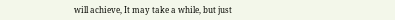will achieve, It may take a while, but just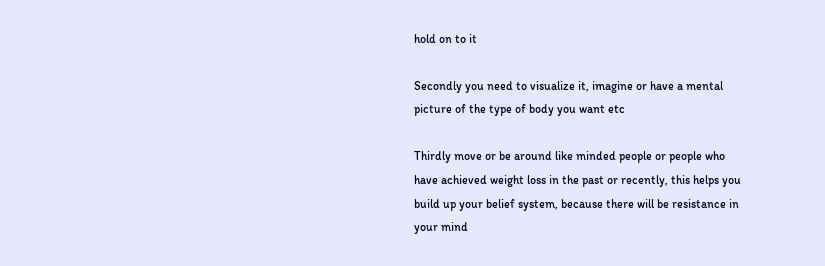hold on to it

Secondly you need to visualize it, imagine or have a mental picture of the type of body you want etc

Thirdly move or be around like minded people or people who have achieved weight loss in the past or recently, this helps you build up your belief system, because there will be resistance in your mind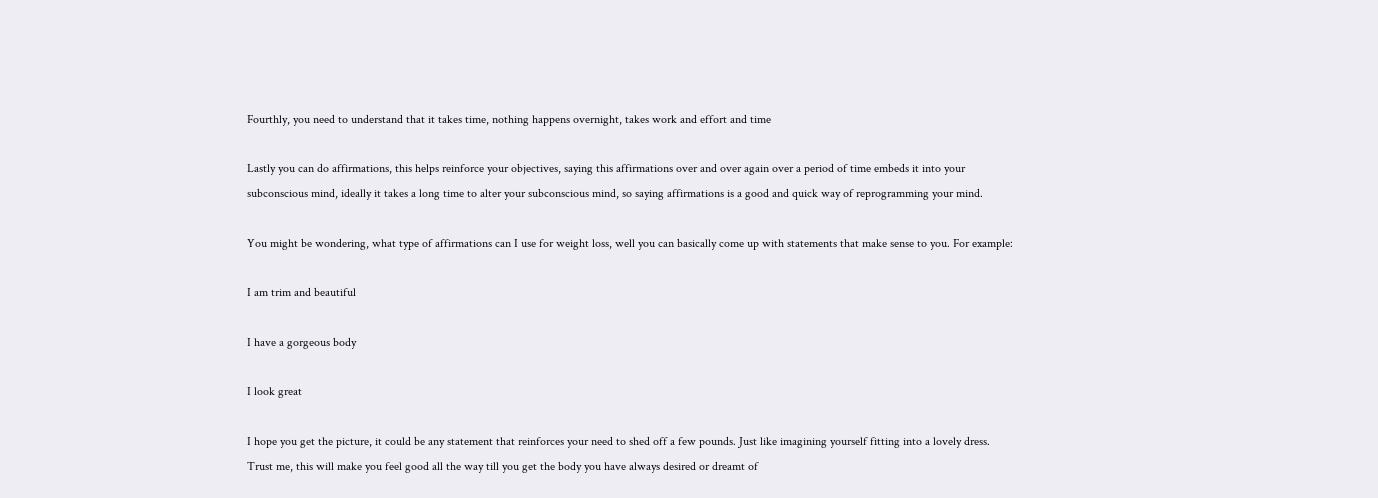Fourthly, you need to understand that it takes time, nothing happens overnight, takes work and effort and time

Lastly you can do affirmations, this helps reinforce your objectives, saying this affirmations over and over again over a period of time embeds it into your subconscious mind, ideally it takes a long time to alter your subconscious mind, so saying affirmations is a good and quick way of reprogramming your mind.

You might be wondering, what type of affirmations can I use for weight loss, well you can basically come up with statements that make sense to you. For example:

I am trim and beautiful

I have a gorgeous body

I look great

I hope you get the picture, it could be any statement that reinforces your need to shed off a few pounds. Just like imagining yourself fitting into a lovely dress. Trust me, this will make you feel good all the way till you get the body you have always desired or dreamt of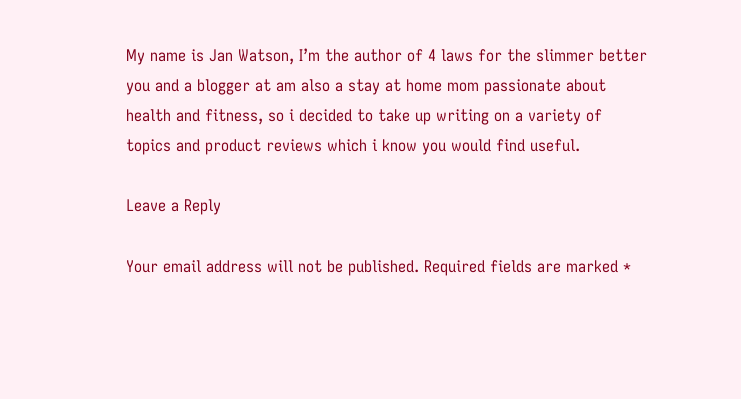My name is Jan Watson, I’m the author of 4 laws for the slimmer better you and a blogger at am also a stay at home mom passionate about health and fitness, so i decided to take up writing on a variety of topics and product reviews which i know you would find useful.

Leave a Reply

Your email address will not be published. Required fields are marked *